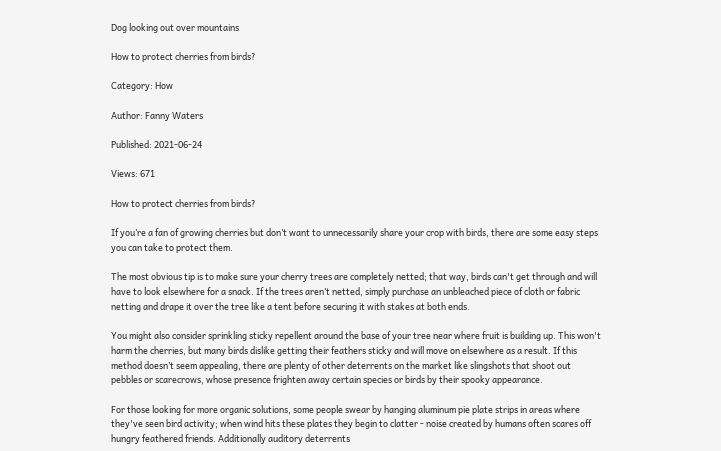Dog looking out over mountains

How to protect cherries from birds?

Category: How

Author: Fanny Waters

Published: 2021-06-24

Views: 671

How to protect cherries from birds?

If you’re a fan of growing cherries but don’t want to unnecessarily share your crop with birds, there are some easy steps you can take to protect them.

The most obvious tip is to make sure your cherry trees are completely netted; that way, birds can't get through and will have to look elsewhere for a snack. If the trees aren’t netted, simply purchase an unbleached piece of cloth or fabric netting and drape it over the tree like a tent before securing it with stakes at both ends.

You might also consider sprinkling sticky repellent around the base of your tree near where fruit is building up. This won't harm the cherries, but many birds dislike getting their feathers sticky and will move on elsewhere as a result. If this method doesn’t seem appealing, there are plenty of other deterrents on the market like slingshots that shoot out pebbles or scarecrows, whose presence frighten away certain species or birds by their spooky appearance.

For those looking for more organic solutions, some people swear by hanging aluminum pie plate strips in areas where they've seen bird activity; when wind hits these plates they begin to clatter - noise created by humans often scares off hungry feathered friends. Additionally auditory deterrents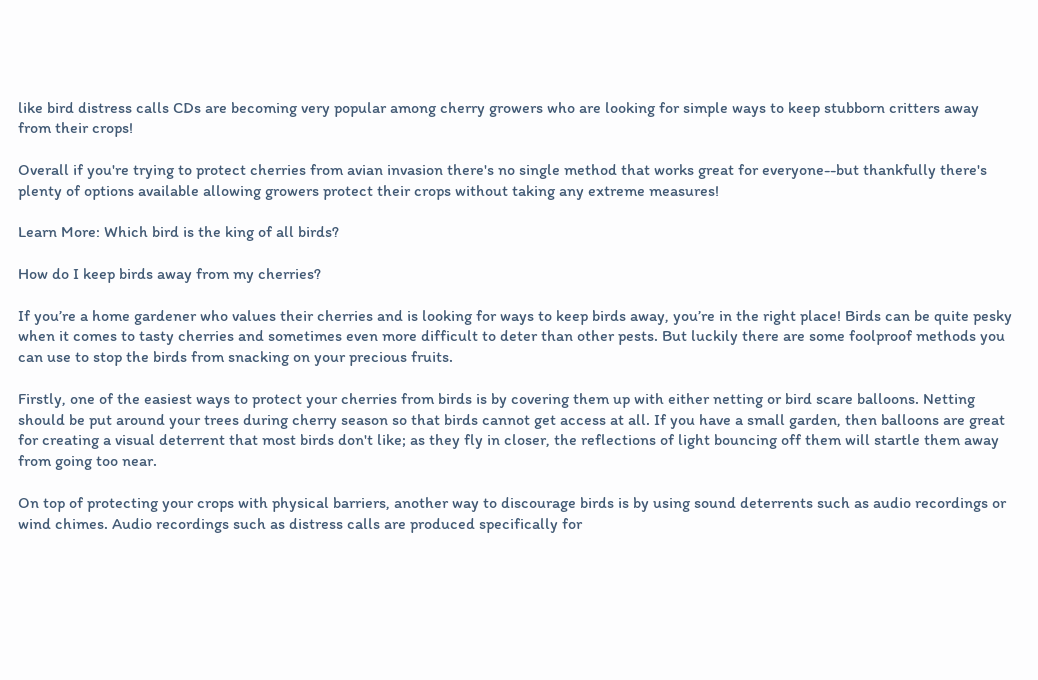like bird distress calls CDs are becoming very popular among cherry growers who are looking for simple ways to keep stubborn critters away from their crops!

Overall if you're trying to protect cherries from avian invasion there's no single method that works great for everyone--but thankfully there's plenty of options available allowing growers protect their crops without taking any extreme measures!

Learn More: Which bird is the king of all birds?

How do I keep birds away from my cherries?

If you’re a home gardener who values their cherries and is looking for ways to keep birds away, you’re in the right place! Birds can be quite pesky when it comes to tasty cherries and sometimes even more difficult to deter than other pests. But luckily there are some foolproof methods you can use to stop the birds from snacking on your precious fruits.

Firstly, one of the easiest ways to protect your cherries from birds is by covering them up with either netting or bird scare balloons. Netting should be put around your trees during cherry season so that birds cannot get access at all. If you have a small garden, then balloons are great for creating a visual deterrent that most birds don't like; as they fly in closer, the reflections of light bouncing off them will startle them away from going too near.

On top of protecting your crops with physical barriers, another way to discourage birds is by using sound deterrents such as audio recordings or wind chimes. Audio recordings such as distress calls are produced specifically for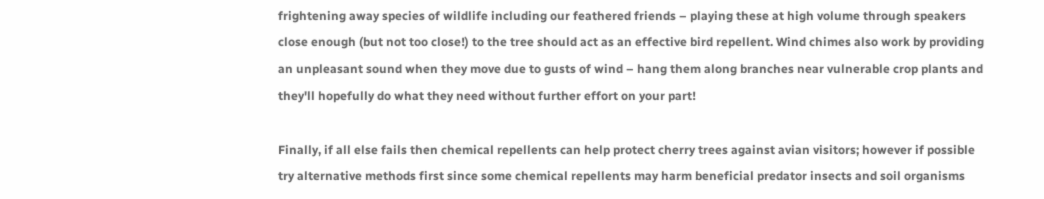frightening away species of wildlife including our feathered friends – playing these at high volume through speakers close enough (but not too close!) to the tree should act as an effective bird repellent. Wind chimes also work by providing an unpleasant sound when they move due to gusts of wind – hang them along branches near vulnerable crop plants and they'll hopefully do what they need without further effort on your part!

Finally, if all else fails then chemical repellents can help protect cherry trees against avian visitors; however if possible try alternative methods first since some chemical repellents may harm beneficial predator insects and soil organisms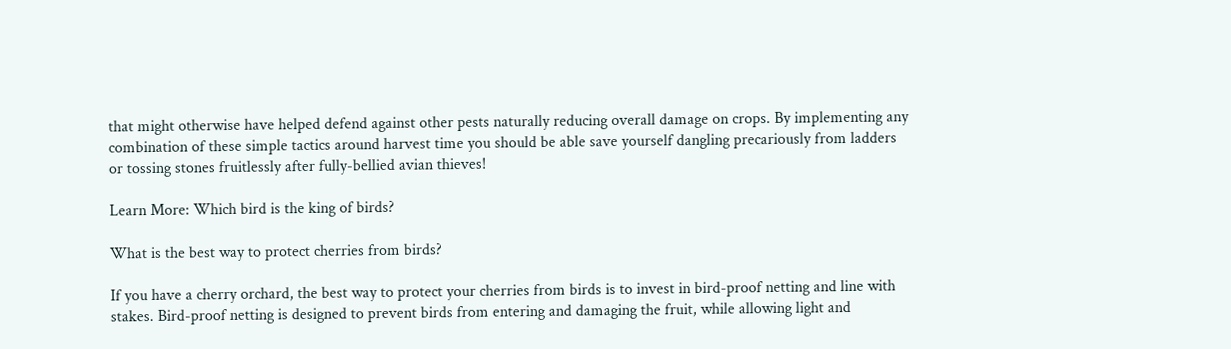that might otherwise have helped defend against other pests naturally reducing overall damage on crops. By implementing any combination of these simple tactics around harvest time you should be able save yourself dangling precariously from ladders or tossing stones fruitlessly after fully-bellied avian thieves!

Learn More: Which bird is the king of birds?

What is the best way to protect cherries from birds?

If you have a cherry orchard, the best way to protect your cherries from birds is to invest in bird-proof netting and line with stakes. Bird-proof netting is designed to prevent birds from entering and damaging the fruit, while allowing light and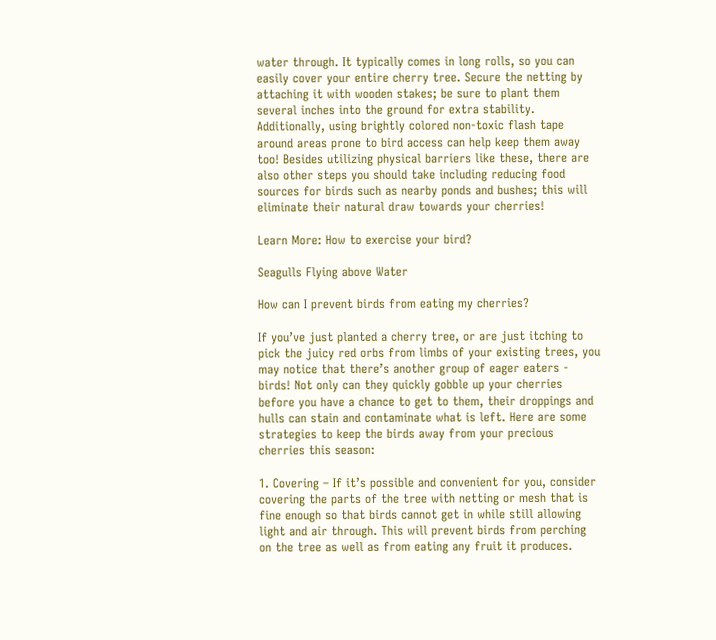water through. It typically comes in long rolls, so you can easily cover your entire cherry tree. Secure the netting by attaching it with wooden stakes; be sure to plant them several inches into the ground for extra stability. Additionally, using brightly colored non-toxic flash tape around areas prone to bird access can help keep them away too! Besides utilizing physical barriers like these, there are also other steps you should take including reducing food sources for birds such as nearby ponds and bushes; this will eliminate their natural draw towards your cherries!

Learn More: How to exercise your bird?

Seagulls Flying above Water

How can I prevent birds from eating my cherries?

If you’ve just planted a cherry tree, or are just itching to pick the juicy red orbs from limbs of your existing trees, you may notice that there’s another group of eager eaters - birds! Not only can they quickly gobble up your cherries before you have a chance to get to them, their droppings and hulls can stain and contaminate what is left. Here are some strategies to keep the birds away from your precious cherries this season:

1. Covering – If it’s possible and convenient for you, consider covering the parts of the tree with netting or mesh that is fine enough so that birds cannot get in while still allowing light and air through. This will prevent birds from perching on the tree as well as from eating any fruit it produces.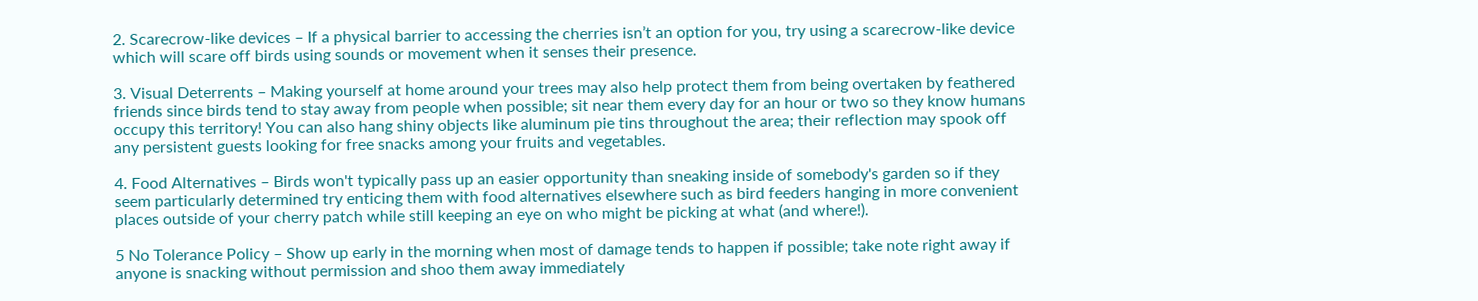2. Scarecrow-like devices – If a physical barrier to accessing the cherries isn’t an option for you, try using a scarecrow-like device which will scare off birds using sounds or movement when it senses their presence.

3. Visual Deterrents – Making yourself at home around your trees may also help protect them from being overtaken by feathered friends since birds tend to stay away from people when possible; sit near them every day for an hour or two so they know humans occupy this territory! You can also hang shiny objects like aluminum pie tins throughout the area; their reflection may spook off any persistent guests looking for free snacks among your fruits and vegetables.

4. Food Alternatives – Birds won't typically pass up an easier opportunity than sneaking inside of somebody's garden so if they seem particularly determined try enticing them with food alternatives elsewhere such as bird feeders hanging in more convenient places outside of your cherry patch while still keeping an eye on who might be picking at what (and where!).

5 No Tolerance Policy – Show up early in the morning when most of damage tends to happen if possible; take note right away if anyone is snacking without permission and shoo them away immediately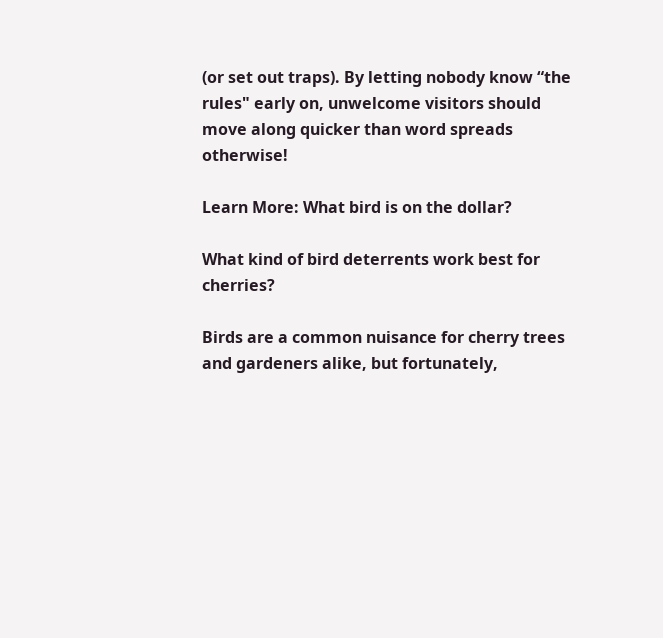(or set out traps). By letting nobody know “the rules" early on, unwelcome visitors should move along quicker than word spreads otherwise!

Learn More: What bird is on the dollar?

What kind of bird deterrents work best for cherries?

Birds are a common nuisance for cherry trees and gardeners alike, but fortunately,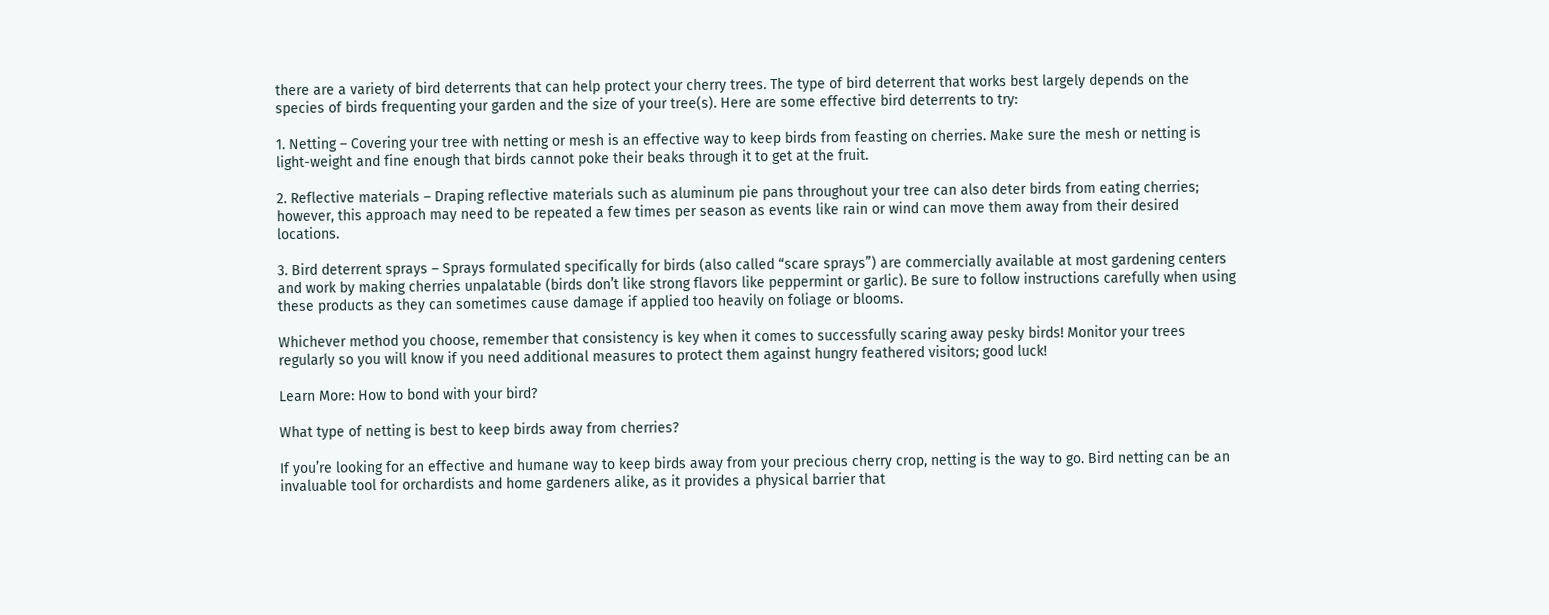there are a variety of bird deterrents that can help protect your cherry trees. The type of bird deterrent that works best largely depends on the species of birds frequenting your garden and the size of your tree(s). Here are some effective bird deterrents to try:

1. Netting – Covering your tree with netting or mesh is an effective way to keep birds from feasting on cherries. Make sure the mesh or netting is light-weight and fine enough that birds cannot poke their beaks through it to get at the fruit.

2. Reflective materials – Draping reflective materials such as aluminum pie pans throughout your tree can also deter birds from eating cherries; however, this approach may need to be repeated a few times per season as events like rain or wind can move them away from their desired locations.

3. Bird deterrent sprays – Sprays formulated specifically for birds (also called “scare sprays”) are commercially available at most gardening centers and work by making cherries unpalatable (birds don’t like strong flavors like peppermint or garlic). Be sure to follow instructions carefully when using these products as they can sometimes cause damage if applied too heavily on foliage or blooms.

Whichever method you choose, remember that consistency is key when it comes to successfully scaring away pesky birds! Monitor your trees regularly so you will know if you need additional measures to protect them against hungry feathered visitors; good luck!

Learn More: How to bond with your bird?

What type of netting is best to keep birds away from cherries?

If you’re looking for an effective and humane way to keep birds away from your precious cherry crop, netting is the way to go. Bird netting can be an invaluable tool for orchardists and home gardeners alike, as it provides a physical barrier that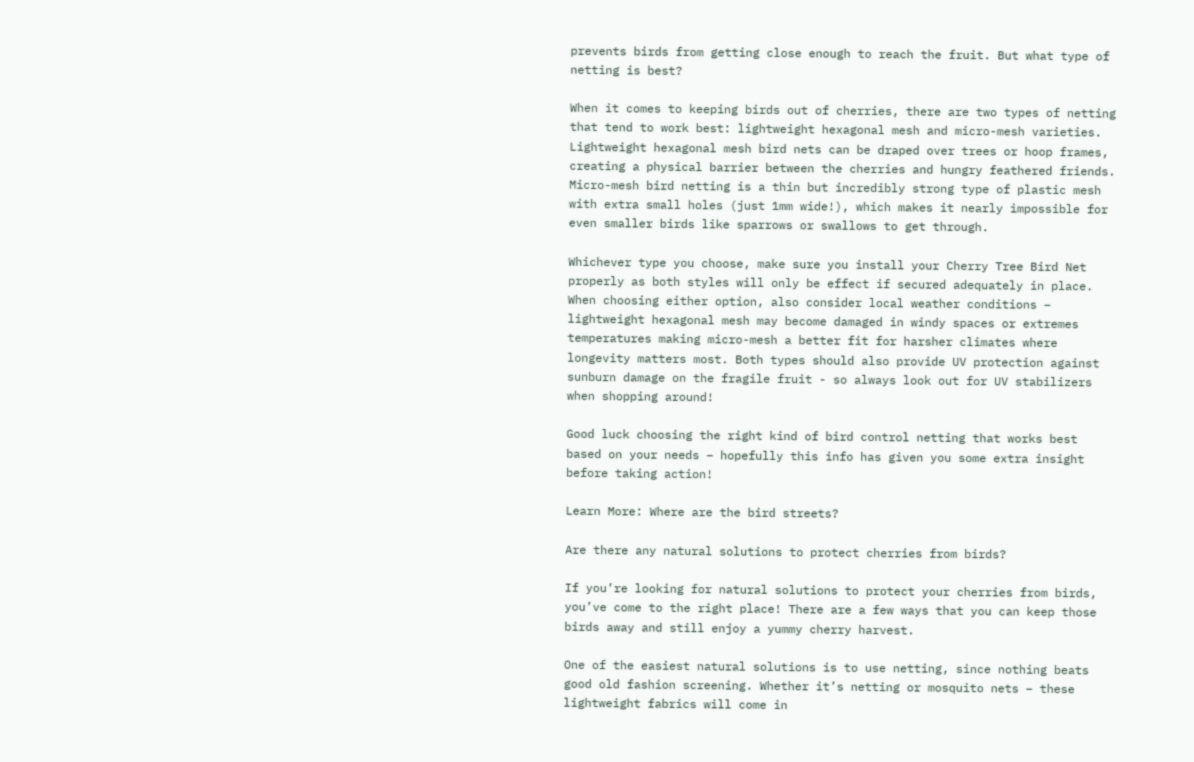prevents birds from getting close enough to reach the fruit. But what type of netting is best?

When it comes to keeping birds out of cherries, there are two types of netting that tend to work best: lightweight hexagonal mesh and micro-mesh varieties. Lightweight hexagonal mesh bird nets can be draped over trees or hoop frames, creating a physical barrier between the cherries and hungry feathered friends. Micro-mesh bird netting is a thin but incredibly strong type of plastic mesh with extra small holes (just 1mm wide!), which makes it nearly impossible for even smaller birds like sparrows or swallows to get through.

Whichever type you choose, make sure you install your Cherry Tree Bird Net properly as both styles will only be effect if secured adequately in place. When choosing either option, also consider local weather conditions – lightweight hexagonal mesh may become damaged in windy spaces or extremes temperatures making micro-mesh a better fit for harsher climates where longevity matters most. Both types should also provide UV protection against sunburn damage on the fragile fruit - so always look out for UV stabilizers when shopping around!

Good luck choosing the right kind of bird control netting that works best based on your needs – hopefully this info has given you some extra insight before taking action!

Learn More: Where are the bird streets?

Are there any natural solutions to protect cherries from birds?

If you’re looking for natural solutions to protect your cherries from birds, you’ve come to the right place! There are a few ways that you can keep those birds away and still enjoy a yummy cherry harvest.

One of the easiest natural solutions is to use netting, since nothing beats good old fashion screening. Whether it’s netting or mosquito nets – these lightweight fabrics will come in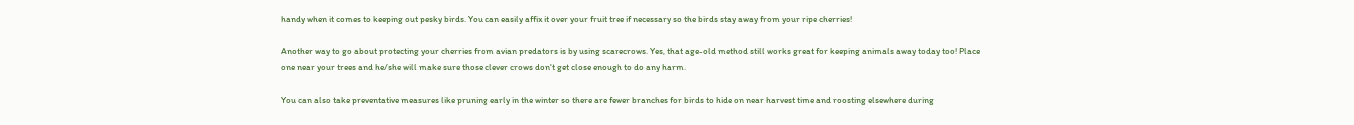handy when it comes to keeping out pesky birds. You can easily affix it over your fruit tree if necessary so the birds stay away from your ripe cherries!

Another way to go about protecting your cherries from avian predators is by using scarecrows. Yes, that age-old method still works great for keeping animals away today too! Place one near your trees and he/she will make sure those clever crows don't get close enough to do any harm.

You can also take preventative measures like pruning early in the winter so there are fewer branches for birds to hide on near harvest time and roosting elsewhere during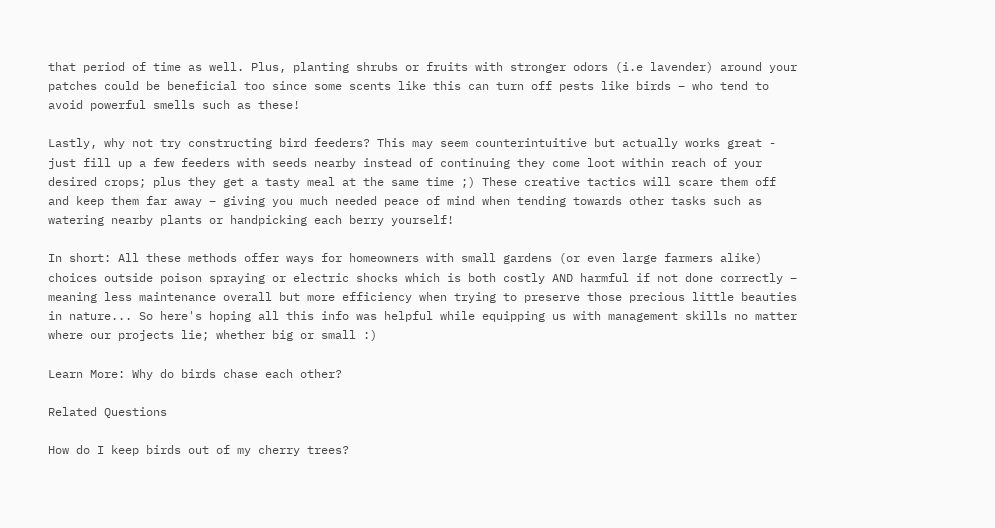that period of time as well. Plus, planting shrubs or fruits with stronger odors (i.e lavender) around your patches could be beneficial too since some scents like this can turn off pests like birds – who tend to avoid powerful smells such as these!

Lastly, why not try constructing bird feeders? This may seem counterintuitive but actually works great - just fill up a few feeders with seeds nearby instead of continuing they come loot within reach of your desired crops; plus they get a tasty meal at the same time ;) These creative tactics will scare them off and keep them far away – giving you much needed peace of mind when tending towards other tasks such as watering nearby plants or handpicking each berry yourself!

In short: All these methods offer ways for homeowners with small gardens (or even large farmers alike) choices outside poison spraying or electric shocks which is both costly AND harmful if not done correctly – meaning less maintenance overall but more efficiency when trying to preserve those precious little beauties in nature... So here's hoping all this info was helpful while equipping us with management skills no matter where our projects lie; whether big or small :)

Learn More: Why do birds chase each other?

Related Questions

How do I keep birds out of my cherry trees?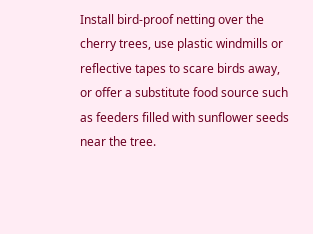Install bird-proof netting over the cherry trees, use plastic windmills or reflective tapes to scare birds away, or offer a substitute food source such as feeders filled with sunflower seeds near the tree.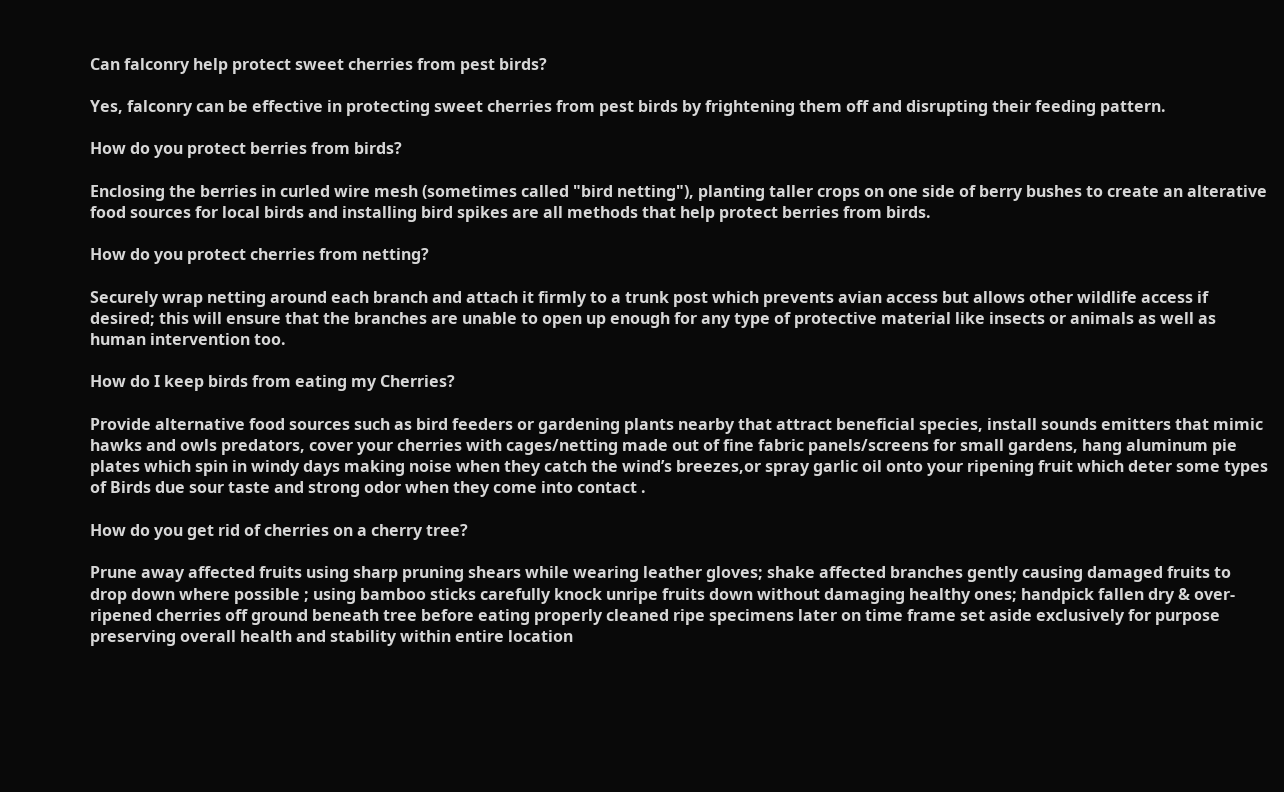Can falconry help protect sweet cherries from pest birds?

Yes, falconry can be effective in protecting sweet cherries from pest birds by frightening them off and disrupting their feeding pattern.

How do you protect berries from birds?

Enclosing the berries in curled wire mesh (sometimes called "bird netting"), planting taller crops on one side of berry bushes to create an alterative food sources for local birds and installing bird spikes are all methods that help protect berries from birds.

How do you protect cherries from netting?

Securely wrap netting around each branch and attach it firmly to a trunk post which prevents avian access but allows other wildlife access if desired; this will ensure that the branches are unable to open up enough for any type of protective material like insects or animals as well as human intervention too.

How do I keep birds from eating my Cherries?

Provide alternative food sources such as bird feeders or gardening plants nearby that attract beneficial species, install sounds emitters that mimic hawks and owls predators, cover your cherries with cages/netting made out of fine fabric panels/screens for small gardens, hang aluminum pie plates which spin in windy days making noise when they catch the wind’s breezes,or spray garlic oil onto your ripening fruit which deter some types of Birds due sour taste and strong odor when they come into contact .

How do you get rid of cherries on a cherry tree?

Prune away affected fruits using sharp pruning shears while wearing leather gloves; shake affected branches gently causing damaged fruits to drop down where possible ; using bamboo sticks carefully knock unripe fruits down without damaging healthy ones; handpick fallen dry & over-ripened cherries off ground beneath tree before eating properly cleaned ripe specimens later on time frame set aside exclusively for purpose preserving overall health and stability within entire location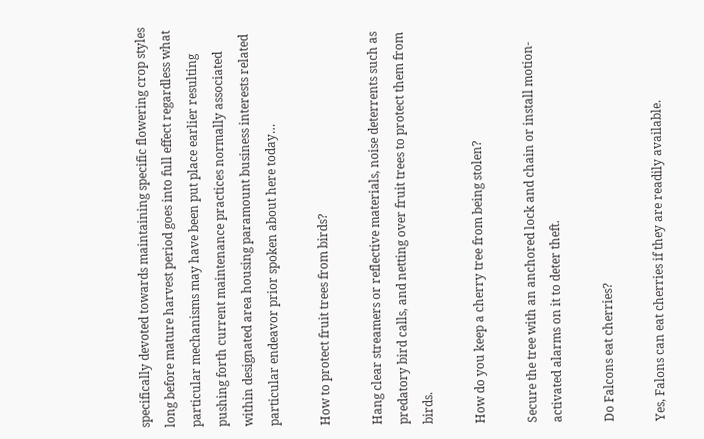specifically devoted towards maintaining specific flowering crop styles long before mature harvest period goes into full effect regardless what particular mechanisms may have been put place earlier resulting pushing forth current maintenance practices normally associated within designated area housing paramount business interests related particular endeavor prior spoken about here today…

How to protect fruit trees from birds?

Hang clear streamers or reflective materials, noise deterrents such as predatory bird calls, and netting over fruit trees to protect them from birds.

How do you keep a cherry tree from being stolen?

Secure the tree with an anchored lock and chain or install motion-activated alarms on it to deter theft.

Do Falcons eat cherries?

Yes, Falons can eat cherries if they are readily available.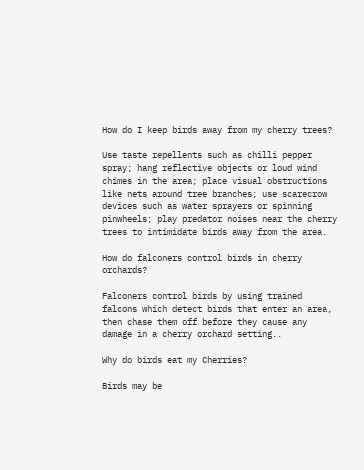How do I keep birds away from my cherry trees?

Use taste repellents such as chilli pepper spray; hang reflective objects or loud wind chimes in the area; place visual obstructions like nets around tree branches; use scarecrow devices such as water sprayers or spinning pinwheels; play predator noises near the cherry trees to intimidate birds away from the area.

How do falconers control birds in cherry orchards?

Falconers control birds by using trained falcons which detect birds that enter an area, then chase them off before they cause any damage in a cherry orchard setting..

Why do birds eat my Cherries?

Birds may be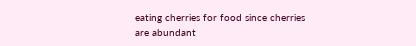eating cherries for food since cherries are abundant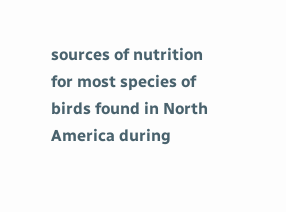sources of nutrition for most species of birds found in North America during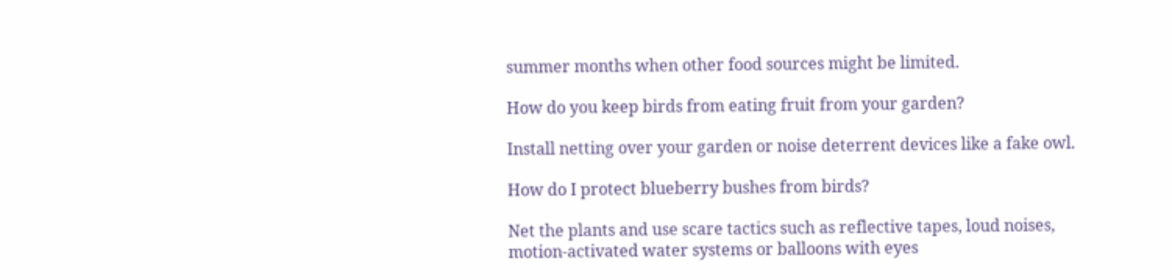summer months when other food sources might be limited.

How do you keep birds from eating fruit from your garden?

Install netting over your garden or noise deterrent devices like a fake owl.

How do I protect blueberry bushes from birds?

Net the plants and use scare tactics such as reflective tapes, loud noises, motion-activated water systems or balloons with eyes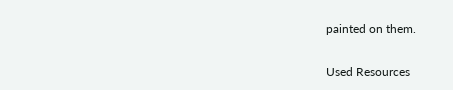painted on them.

Used Resources